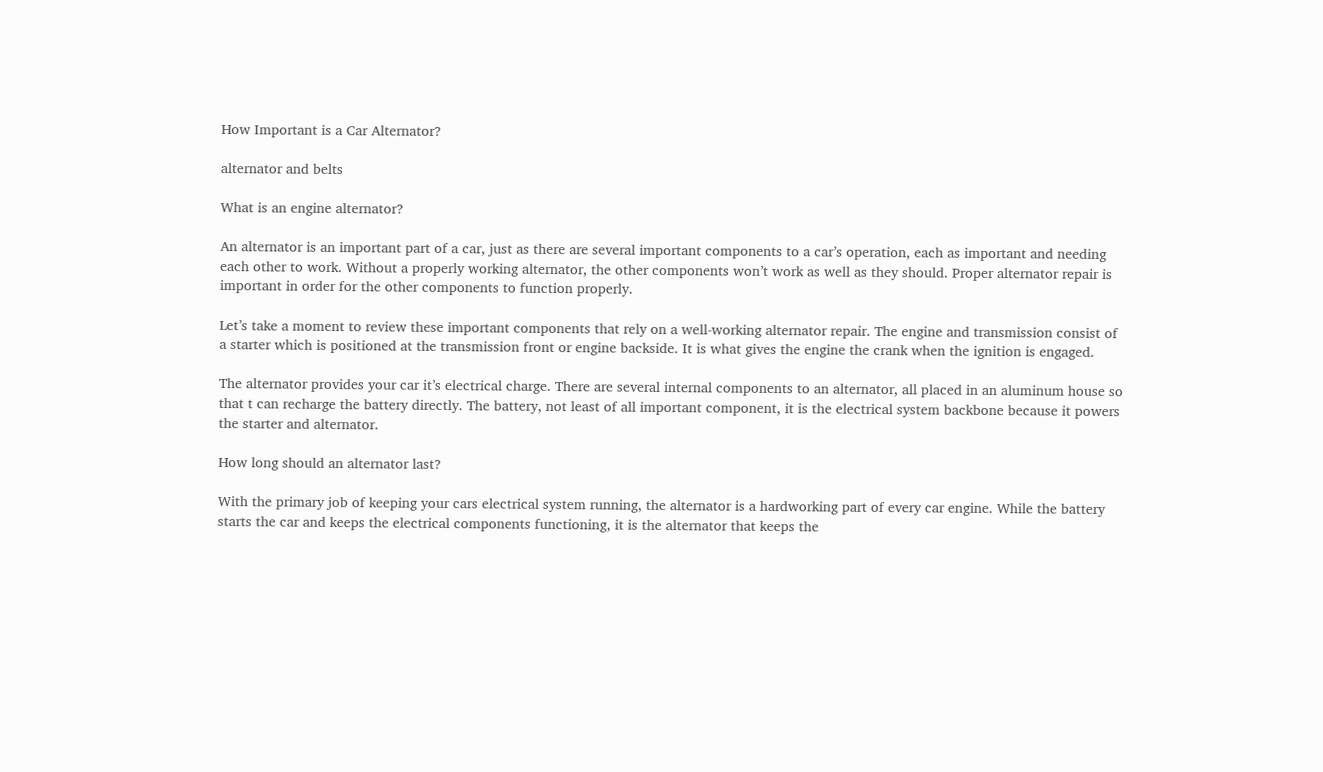How Important is a Car Alternator?

alternator and belts

What is an engine alternator?

An alternator is an important part of a car, just as there are several important components to a car’s operation, each as important and needing each other to work. Without a properly working alternator, the other components won’t work as well as they should. Proper alternator repair is important in order for the other components to function properly.

Let’s take a moment to review these important components that rely on a well-working alternator repair. The engine and transmission consist of a starter which is positioned at the transmission front or engine backside. It is what gives the engine the crank when the ignition is engaged.

The alternator provides your car it’s electrical charge. There are several internal components to an alternator, all placed in an aluminum house so that t can recharge the battery directly. The battery, not least of all important component, it is the electrical system backbone because it powers the starter and alternator.

How long should an alternator last?

With the primary job of keeping your cars electrical system running, the alternator is a hardworking part of every car engine. While the battery starts the car and keeps the electrical components functioning, it is the alternator that keeps the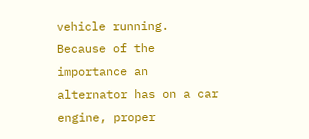vehicle running. Because of the importance an alternator has on a car engine, proper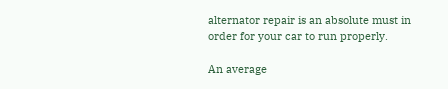alternator repair is an absolute must in order for your car to run properly.

An average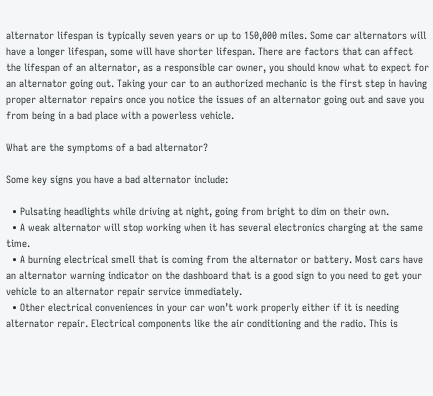alternator lifespan is typically seven years or up to 150,000 miles. Some car alternators will have a longer lifespan, some will have shorter lifespan. There are factors that can affect the lifespan of an alternator, as a responsible car owner, you should know what to expect for an alternator going out. Taking your car to an authorized mechanic is the first step in having proper alternator repairs once you notice the issues of an alternator going out and save you from being in a bad place with a powerless vehicle.

What are the symptoms of a bad alternator?

Some key signs you have a bad alternator include:

  • Pulsating headlights while driving at night, going from bright to dim on their own.
  • A weak alternator will stop working when it has several electronics charging at the same time.
  • A burning electrical smell that is coming from the alternator or battery. Most cars have an alternator warning indicator on the dashboard that is a good sign to you need to get your vehicle to an alternator repair service immediately.
  • Other electrical conveniences in your car won’t work properly either if it is needing alternator repair. Electrical components like the air conditioning and the radio. This is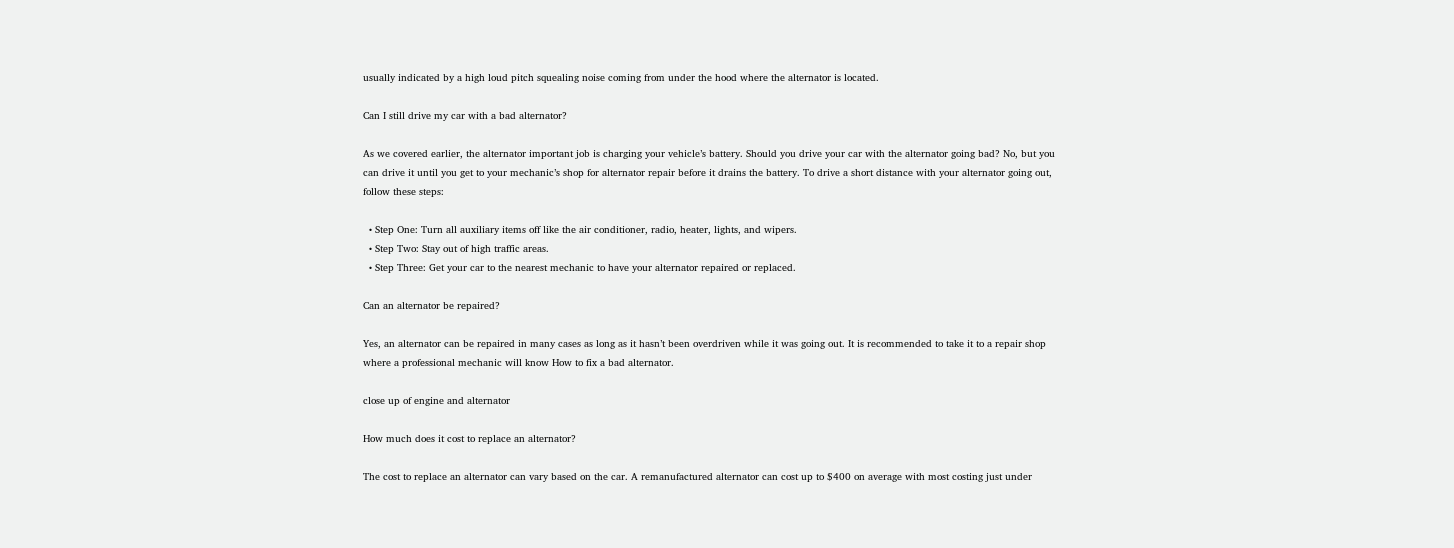usually indicated by a high loud pitch squealing noise coming from under the hood where the alternator is located.

Can I still drive my car with a bad alternator?

As we covered earlier, the alternator important job is charging your vehicle’s battery. Should you drive your car with the alternator going bad? No, but you can drive it until you get to your mechanic’s shop for alternator repair before it drains the battery. To drive a short distance with your alternator going out, follow these steps:

  • Step One: Turn all auxiliary items off like the air conditioner, radio, heater, lights, and wipers.
  • Step Two: Stay out of high traffic areas.
  • Step Three: Get your car to the nearest mechanic to have your alternator repaired or replaced.

Can an alternator be repaired?

Yes, an alternator can be repaired in many cases as long as it hasn’t been overdriven while it was going out. It is recommended to take it to a repair shop where a professional mechanic will know How to fix a bad alternator.

close up of engine and alternator

How much does it cost to replace an alternator?

The cost to replace an alternator can vary based on the car. A remanufactured alternator can cost up to $400 on average with most costing just under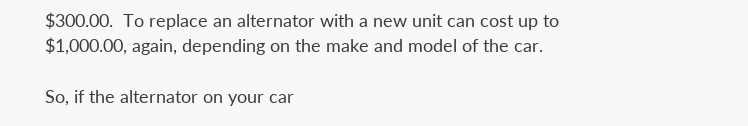$300.00.  To replace an alternator with a new unit can cost up to $1,000.00, again, depending on the make and model of the car.

So, if the alternator on your car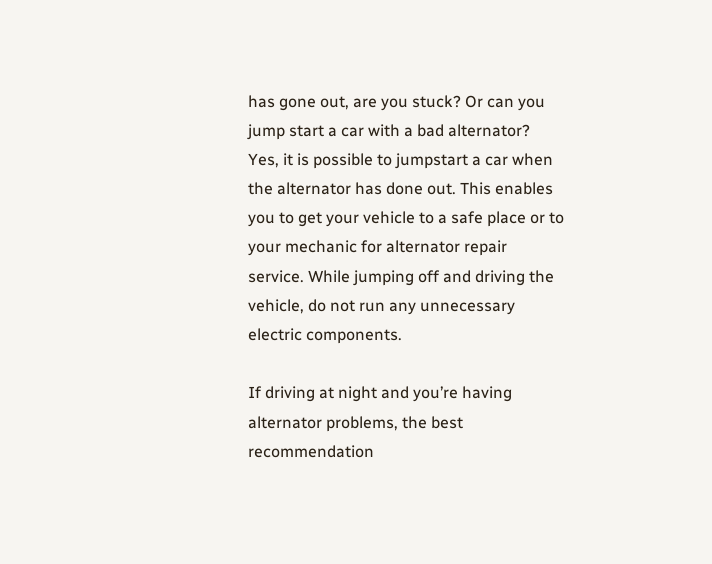has gone out, are you stuck? Or can you jump start a car with a bad alternator? Yes, it is possible to jumpstart a car when the alternator has done out. This enables you to get your vehicle to a safe place or to your mechanic for alternator repair service. While jumping off and driving the vehicle, do not run any unnecessary electric components.

If driving at night and you’re having alternator problems, the best recommendation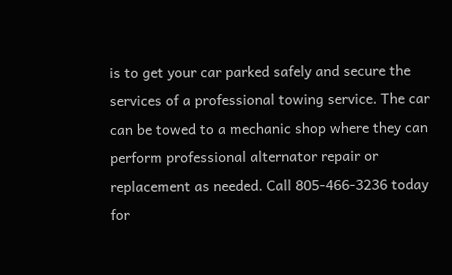is to get your car parked safely and secure the services of a professional towing service. The car can be towed to a mechanic shop where they can perform professional alternator repair or replacement as needed. Call 805-466-3236 today for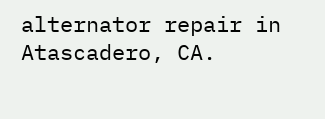alternator repair in Atascadero, CA.